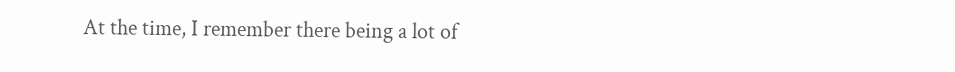At the time, I remember there being a lot of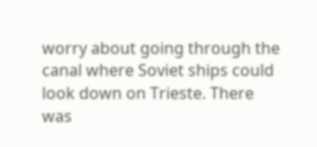worry about going through the canal where Soviet ships could look down on Trieste. There was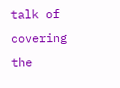talk of covering the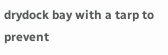drydock bay with a tarp to prevent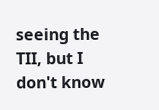seeing the TII, but I don't know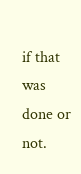if that was done or not.